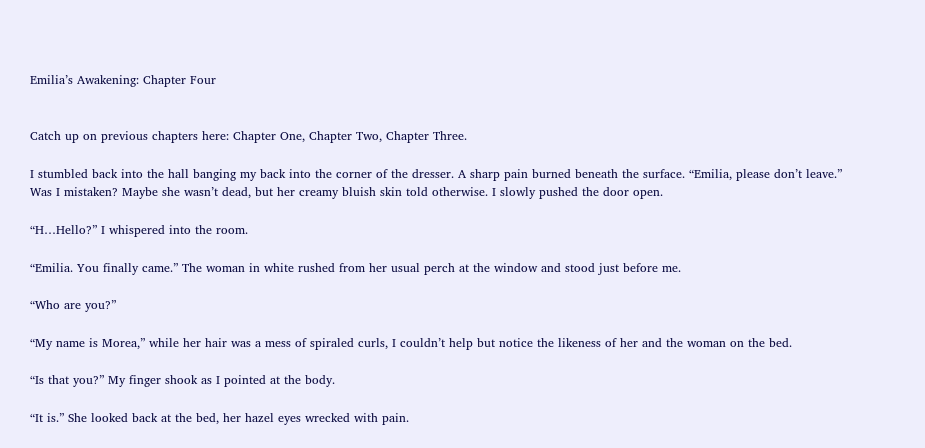Emilia’s Awakening: Chapter Four


Catch up on previous chapters here: Chapter One, Chapter Two, Chapter Three.

I stumbled back into the hall banging my back into the corner of the dresser. A sharp pain burned beneath the surface. “Emilia, please don’t leave.”  Was I mistaken? Maybe she wasn’t dead, but her creamy bluish skin told otherwise. I slowly pushed the door open.

“H…Hello?” I whispered into the room.

“Emilia. You finally came.” The woman in white rushed from her usual perch at the window and stood just before me.

“Who are you?”

“My name is Morea,” while her hair was a mess of spiraled curls, I couldn’t help but notice the likeness of her and the woman on the bed.

“Is that you?” My finger shook as I pointed at the body.

“It is.” She looked back at the bed, her hazel eyes wrecked with pain.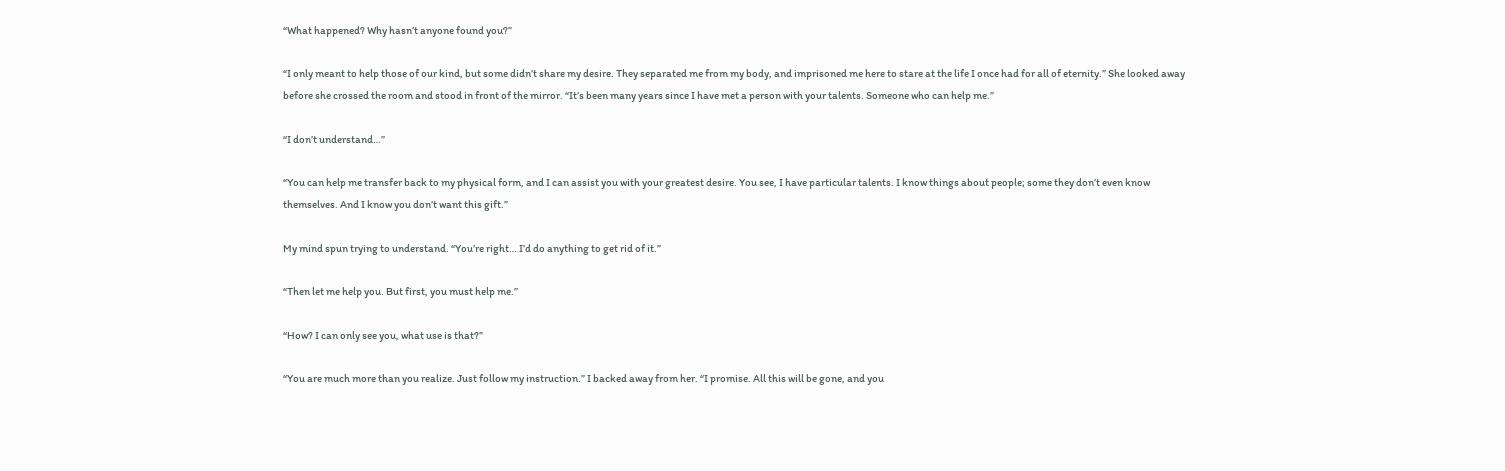“What happened? Why hasn’t anyone found you?”

“I only meant to help those of our kind, but some didn’t share my desire. They separated me from my body, and imprisoned me here to stare at the life I once had for all of eternity.” She looked away before she crossed the room and stood in front of the mirror. “It’s been many years since I have met a person with your talents. Someone who can help me.”

“I don’t understand…”

“You can help me transfer back to my physical form, and I can assist you with your greatest desire. You see, I have particular talents. I know things about people; some they don’t even know themselves. And I know you don’t want this gift.”

My mind spun trying to understand. “You’re right… I’d do anything to get rid of it.”

“Then let me help you. But first, you must help me.”

“How? I can only see you, what use is that?”

“You are much more than you realize. Just follow my instruction.” I backed away from her. “I promise. All this will be gone, and you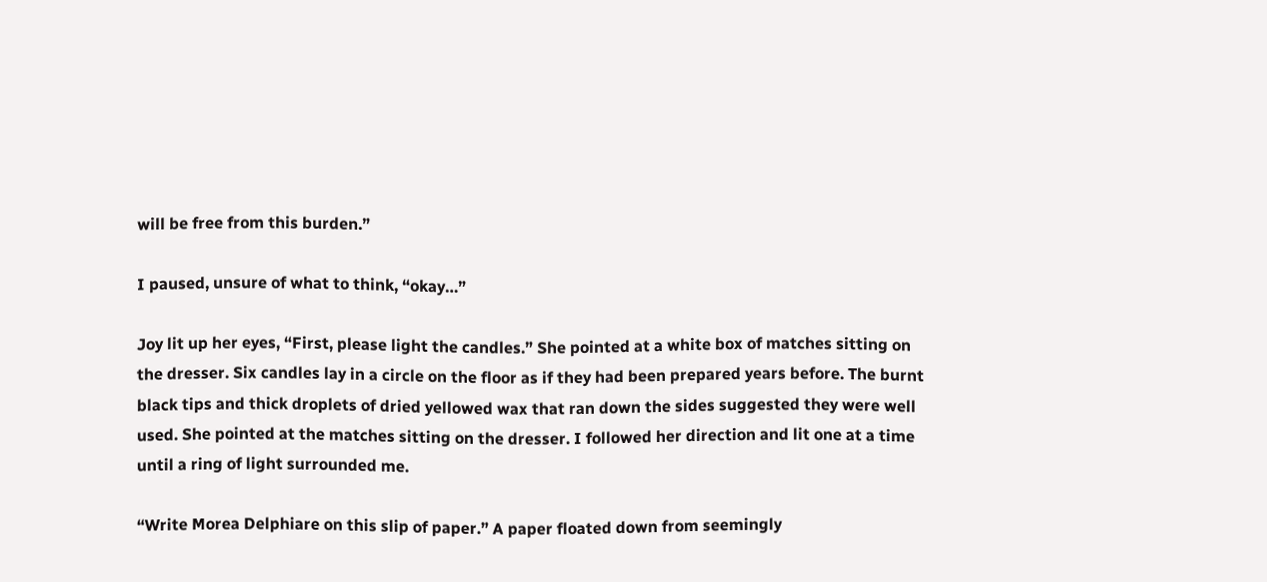will be free from this burden.”

I paused, unsure of what to think, “okay…”

Joy lit up her eyes, “First, please light the candles.” She pointed at a white box of matches sitting on the dresser. Six candles lay in a circle on the floor as if they had been prepared years before. The burnt black tips and thick droplets of dried yellowed wax that ran down the sides suggested they were well used. She pointed at the matches sitting on the dresser. I followed her direction and lit one at a time until a ring of light surrounded me.

“Write Morea Delphiare on this slip of paper.” A paper floated down from seemingly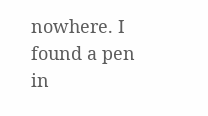nowhere. I found a pen in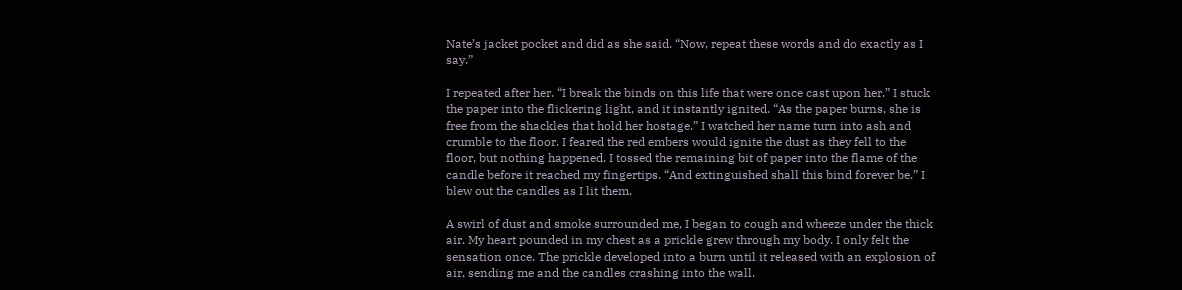Nate’s jacket pocket and did as she said. “Now, repeat these words and do exactly as I say.”

I repeated after her. “I break the binds on this life that were once cast upon her.” I stuck the paper into the flickering light, and it instantly ignited. “As the paper burns, she is free from the shackles that hold her hostage.” I watched her name turn into ash and crumble to the floor. I feared the red embers would ignite the dust as they fell to the floor, but nothing happened. I tossed the remaining bit of paper into the flame of the candle before it reached my fingertips. “And extinguished shall this bind forever be.” I blew out the candles as I lit them.

A swirl of dust and smoke surrounded me, I began to cough and wheeze under the thick air. My heart pounded in my chest as a prickle grew through my body. I only felt the sensation once. The prickle developed into a burn until it released with an explosion of air, sending me and the candles crashing into the wall.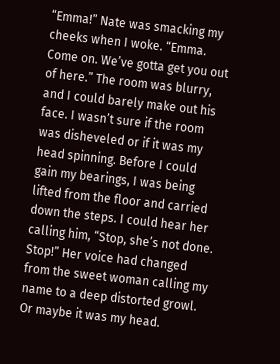“Emma!” Nate was smacking my cheeks when I woke. “Emma. Come on. We’ve gotta get you out of here.” The room was blurry, and I could barely make out his face. I wasn’t sure if the room was disheveled or if it was my head spinning. Before I could gain my bearings, I was being lifted from the floor and carried down the steps. I could hear her calling him, “Stop, she’s not done. Stop!” Her voice had changed from the sweet woman calling my name to a deep distorted growl. Or maybe it was my head.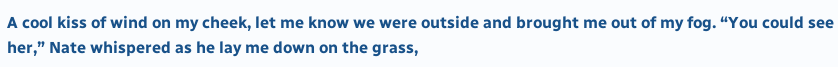A cool kiss of wind on my cheek, let me know we were outside and brought me out of my fog. “You could see her,” Nate whispered as he lay me down on the grass,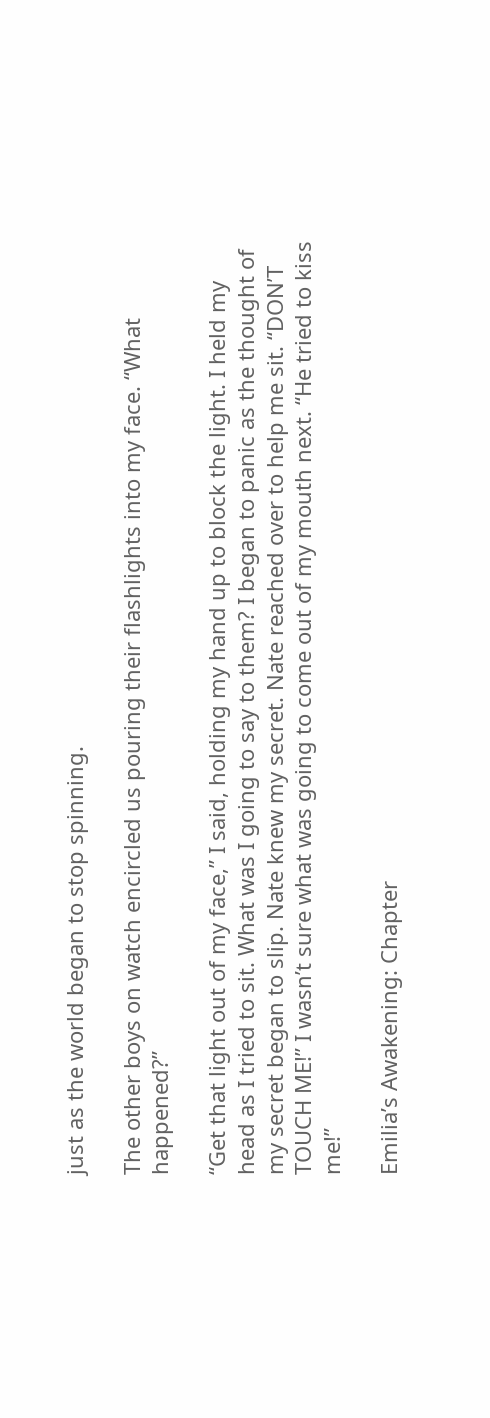just as the world began to stop spinning.

The other boys on watch encircled us pouring their flashlights into my face. “What happened?”

“Get that light out of my face,” I said, holding my hand up to block the light. I held my head as I tried to sit. What was I going to say to them? I began to panic as the thought of my secret began to slip. Nate knew my secret. Nate reached over to help me sit. “DON’T TOUCH ME!” I wasn’t sure what was going to come out of my mouth next. “He tried to kiss me!”

Emilia’s Awakening: Chapter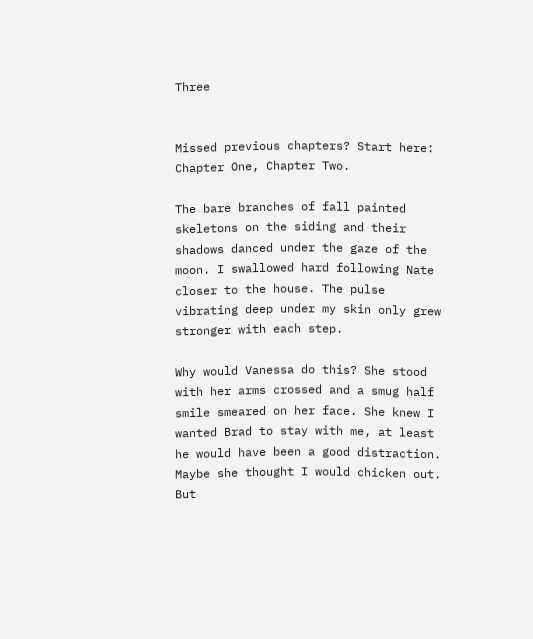Three


Missed previous chapters? Start here: Chapter One, Chapter Two.

The bare branches of fall painted skeletons on the siding and their shadows danced under the gaze of the moon. I swallowed hard following Nate closer to the house. The pulse vibrating deep under my skin only grew stronger with each step.

Why would Vanessa do this? She stood with her arms crossed and a smug half smile smeared on her face. She knew I wanted Brad to stay with me, at least he would have been a good distraction. Maybe she thought I would chicken out. But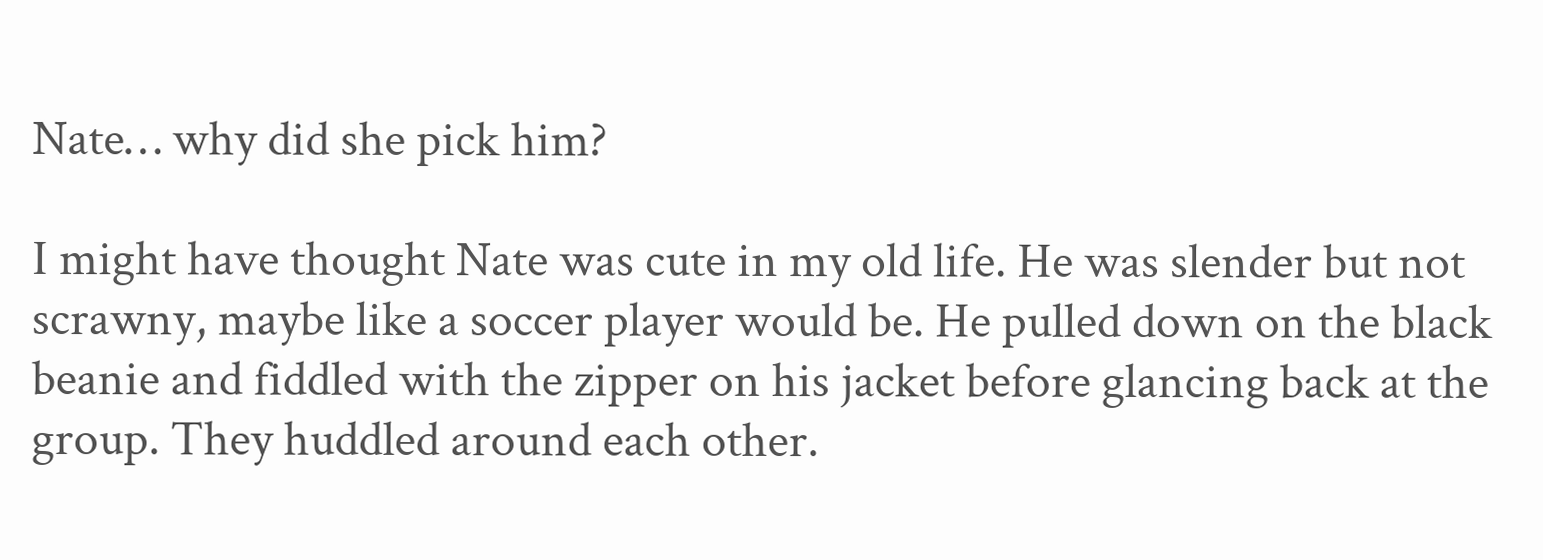Nate… why did she pick him?

I might have thought Nate was cute in my old life. He was slender but not scrawny, maybe like a soccer player would be. He pulled down on the black beanie and fiddled with the zipper on his jacket before glancing back at the group. They huddled around each other.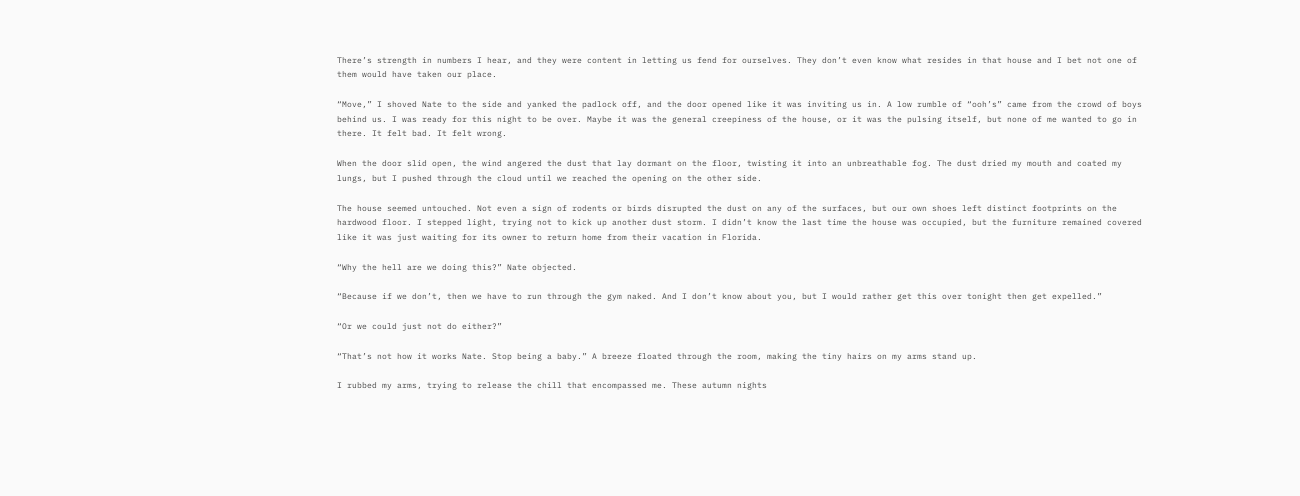There’s strength in numbers I hear, and they were content in letting us fend for ourselves. They don’t even know what resides in that house and I bet not one of them would have taken our place.

“Move,” I shoved Nate to the side and yanked the padlock off, and the door opened like it was inviting us in. A low rumble of “ooh’s” came from the crowd of boys behind us. I was ready for this night to be over. Maybe it was the general creepiness of the house, or it was the pulsing itself, but none of me wanted to go in there. It felt bad. It felt wrong.

When the door slid open, the wind angered the dust that lay dormant on the floor, twisting it into an unbreathable fog. The dust dried my mouth and coated my lungs, but I pushed through the cloud until we reached the opening on the other side.

The house seemed untouched. Not even a sign of rodents or birds disrupted the dust on any of the surfaces, but our own shoes left distinct footprints on the hardwood floor. I stepped light, trying not to kick up another dust storm. I didn’t know the last time the house was occupied, but the furniture remained covered like it was just waiting for its owner to return home from their vacation in Florida.

“Why the hell are we doing this?” Nate objected.

“Because if we don’t, then we have to run through the gym naked. And I don’t know about you, but I would rather get this over tonight then get expelled.”

“Or we could just not do either?”

“That’s not how it works Nate. Stop being a baby.” A breeze floated through the room, making the tiny hairs on my arms stand up.

I rubbed my arms, trying to release the chill that encompassed me. These autumn nights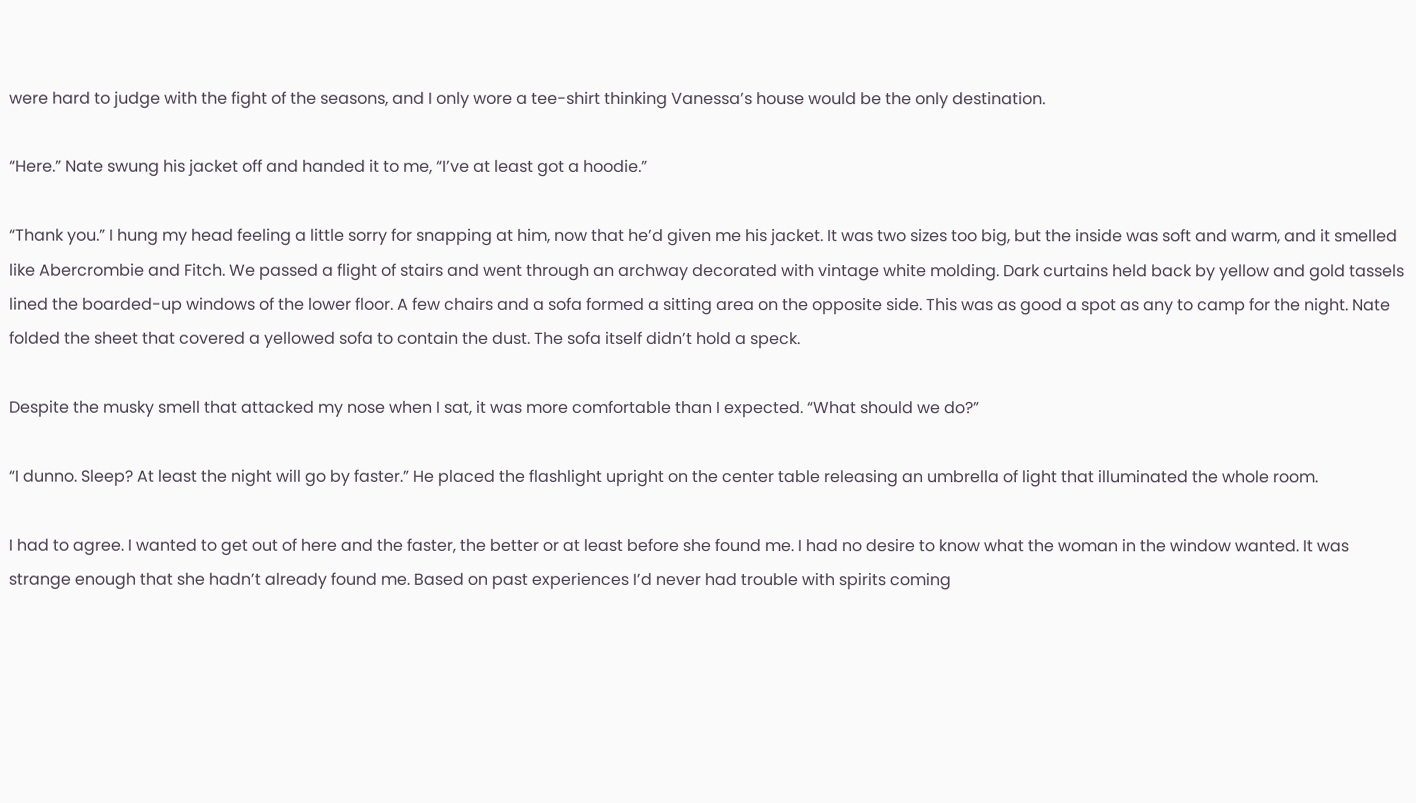were hard to judge with the fight of the seasons, and I only wore a tee-shirt thinking Vanessa’s house would be the only destination.

“Here.” Nate swung his jacket off and handed it to me, “I’ve at least got a hoodie.”

“Thank you.” I hung my head feeling a little sorry for snapping at him, now that he’d given me his jacket. It was two sizes too big, but the inside was soft and warm, and it smelled like Abercrombie and Fitch. We passed a flight of stairs and went through an archway decorated with vintage white molding. Dark curtains held back by yellow and gold tassels lined the boarded-up windows of the lower floor. A few chairs and a sofa formed a sitting area on the opposite side. This was as good a spot as any to camp for the night. Nate folded the sheet that covered a yellowed sofa to contain the dust. The sofa itself didn’t hold a speck.

Despite the musky smell that attacked my nose when I sat, it was more comfortable than I expected. “What should we do?”

“I dunno. Sleep? At least the night will go by faster.” He placed the flashlight upright on the center table releasing an umbrella of light that illuminated the whole room.

I had to agree. I wanted to get out of here and the faster, the better or at least before she found me. I had no desire to know what the woman in the window wanted. It was strange enough that she hadn’t already found me. Based on past experiences I’d never had trouble with spirits coming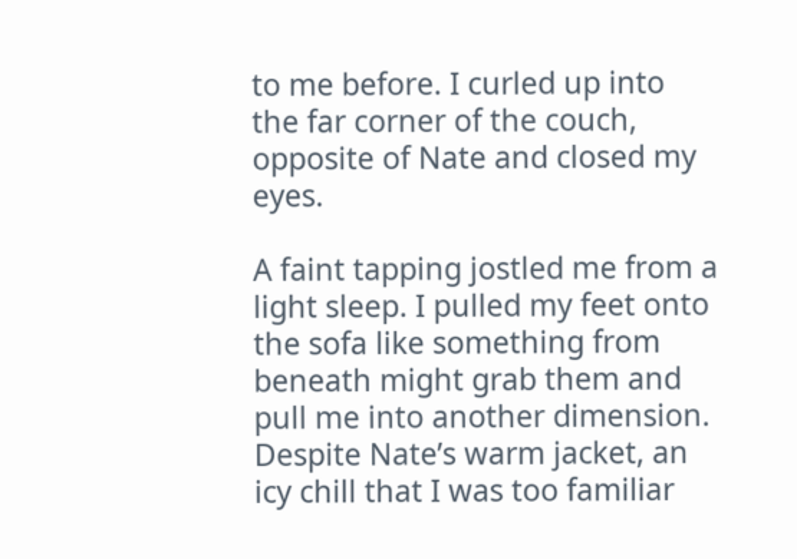to me before. I curled up into the far corner of the couch, opposite of Nate and closed my eyes.

A faint tapping jostled me from a light sleep. I pulled my feet onto the sofa like something from beneath might grab them and pull me into another dimension. Despite Nate’s warm jacket, an icy chill that I was too familiar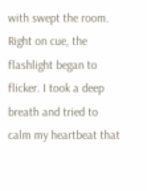with swept the room. Right on cue, the flashlight began to flicker. I took a deep breath and tried to calm my heartbeat that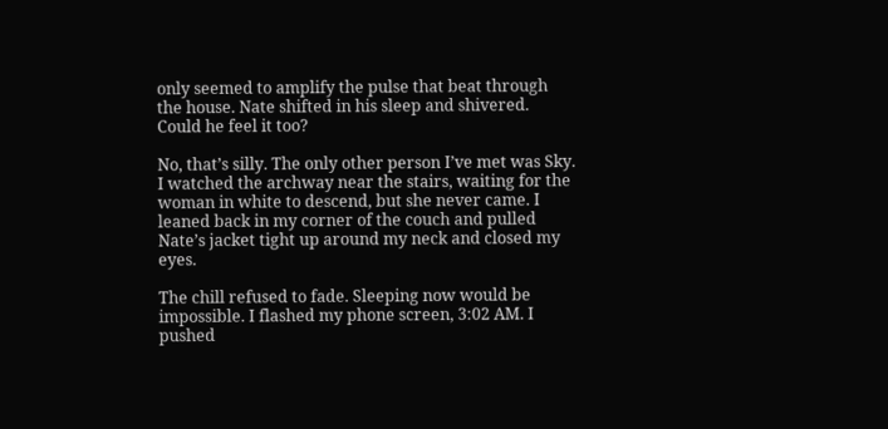only seemed to amplify the pulse that beat through the house. Nate shifted in his sleep and shivered. Could he feel it too?

No, that’s silly. The only other person I’ve met was Sky. I watched the archway near the stairs, waiting for the woman in white to descend, but she never came. I leaned back in my corner of the couch and pulled Nate’s jacket tight up around my neck and closed my eyes.

The chill refused to fade. Sleeping now would be impossible. I flashed my phone screen, 3:02 AM. I pushed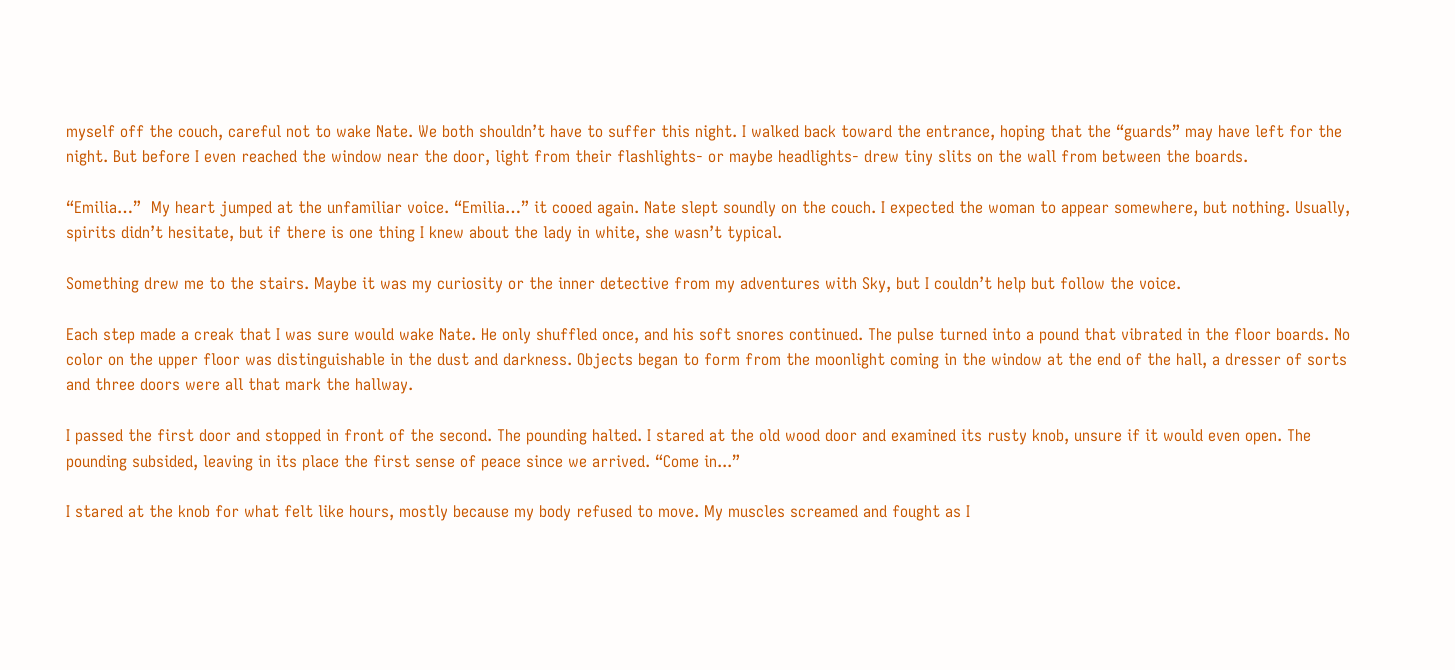myself off the couch, careful not to wake Nate. We both shouldn’t have to suffer this night. I walked back toward the entrance, hoping that the “guards” may have left for the night. But before I even reached the window near the door, light from their flashlights- or maybe headlights- drew tiny slits on the wall from between the boards.

“Emilia…”  My heart jumped at the unfamiliar voice. “Emilia…” it cooed again. Nate slept soundly on the couch. I expected the woman to appear somewhere, but nothing. Usually, spirits didn’t hesitate, but if there is one thing I knew about the lady in white, she wasn’t typical.

Something drew me to the stairs. Maybe it was my curiosity or the inner detective from my adventures with Sky, but I couldn’t help but follow the voice.

Each step made a creak that I was sure would wake Nate. He only shuffled once, and his soft snores continued. The pulse turned into a pound that vibrated in the floor boards. No color on the upper floor was distinguishable in the dust and darkness. Objects began to form from the moonlight coming in the window at the end of the hall, a dresser of sorts and three doors were all that mark the hallway.

I passed the first door and stopped in front of the second. The pounding halted. I stared at the old wood door and examined its rusty knob, unsure if it would even open. The pounding subsided, leaving in its place the first sense of peace since we arrived. “Come in...”

I stared at the knob for what felt like hours, mostly because my body refused to move. My muscles screamed and fought as I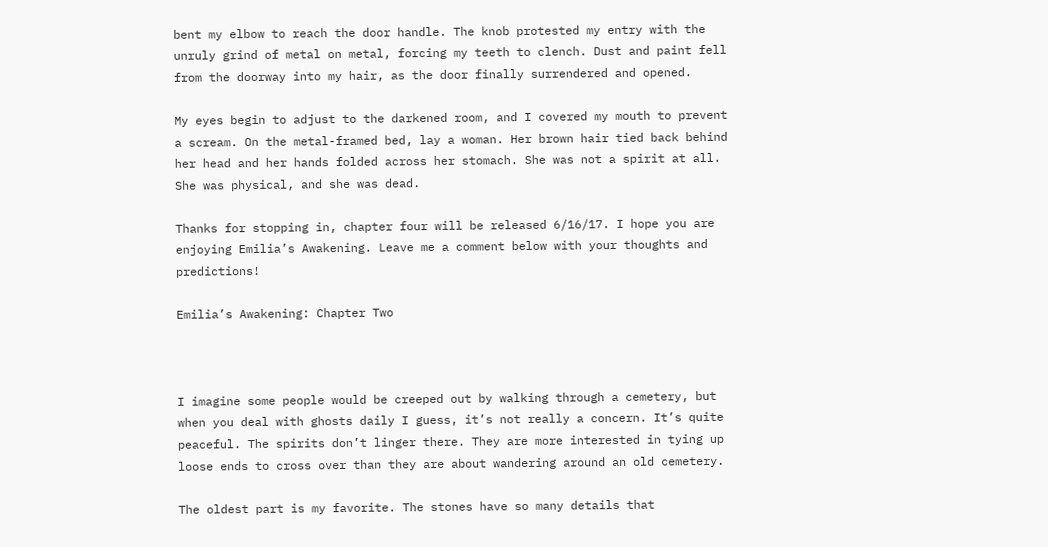bent my elbow to reach the door handle. The knob protested my entry with the unruly grind of metal on metal, forcing my teeth to clench. Dust and paint fell from the doorway into my hair, as the door finally surrendered and opened.

My eyes begin to adjust to the darkened room, and I covered my mouth to prevent a scream. On the metal-framed bed, lay a woman. Her brown hair tied back behind her head and her hands folded across her stomach. She was not a spirit at all. She was physical, and she was dead.

Thanks for stopping in, chapter four will be released 6/16/17. I hope you are enjoying Emilia’s Awakening. Leave me a comment below with your thoughts and predictions!

Emilia’s Awakening: Chapter Two



I imagine some people would be creeped out by walking through a cemetery, but when you deal with ghosts daily I guess, it’s not really a concern. It’s quite peaceful. The spirits don’t linger there. They are more interested in tying up loose ends to cross over than they are about wandering around an old cemetery.

The oldest part is my favorite. The stones have so many details that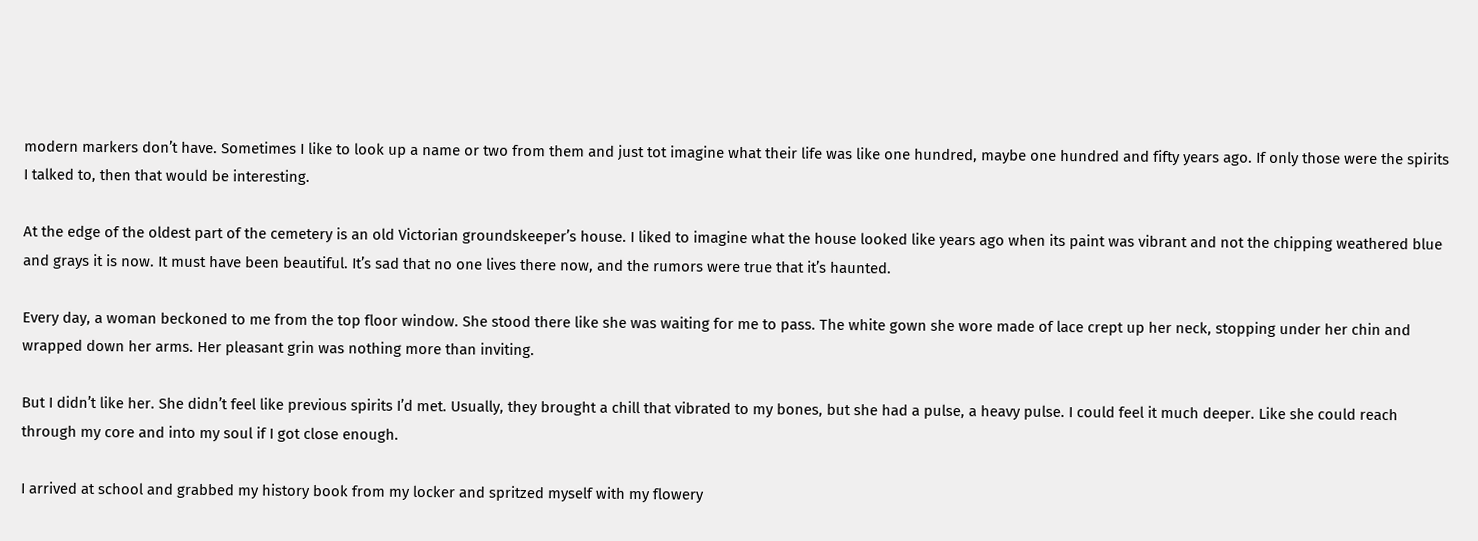modern markers don’t have. Sometimes I like to look up a name or two from them and just tot imagine what their life was like one hundred, maybe one hundred and fifty years ago. If only those were the spirits I talked to, then that would be interesting.

At the edge of the oldest part of the cemetery is an old Victorian groundskeeper’s house. I liked to imagine what the house looked like years ago when its paint was vibrant and not the chipping weathered blue and grays it is now. It must have been beautiful. It’s sad that no one lives there now, and the rumors were true that it’s haunted.

Every day, a woman beckoned to me from the top floor window. She stood there like she was waiting for me to pass. The white gown she wore made of lace crept up her neck, stopping under her chin and wrapped down her arms. Her pleasant grin was nothing more than inviting.

But I didn’t like her. She didn’t feel like previous spirits I’d met. Usually, they brought a chill that vibrated to my bones, but she had a pulse, a heavy pulse. I could feel it much deeper. Like she could reach through my core and into my soul if I got close enough.

I arrived at school and grabbed my history book from my locker and spritzed myself with my flowery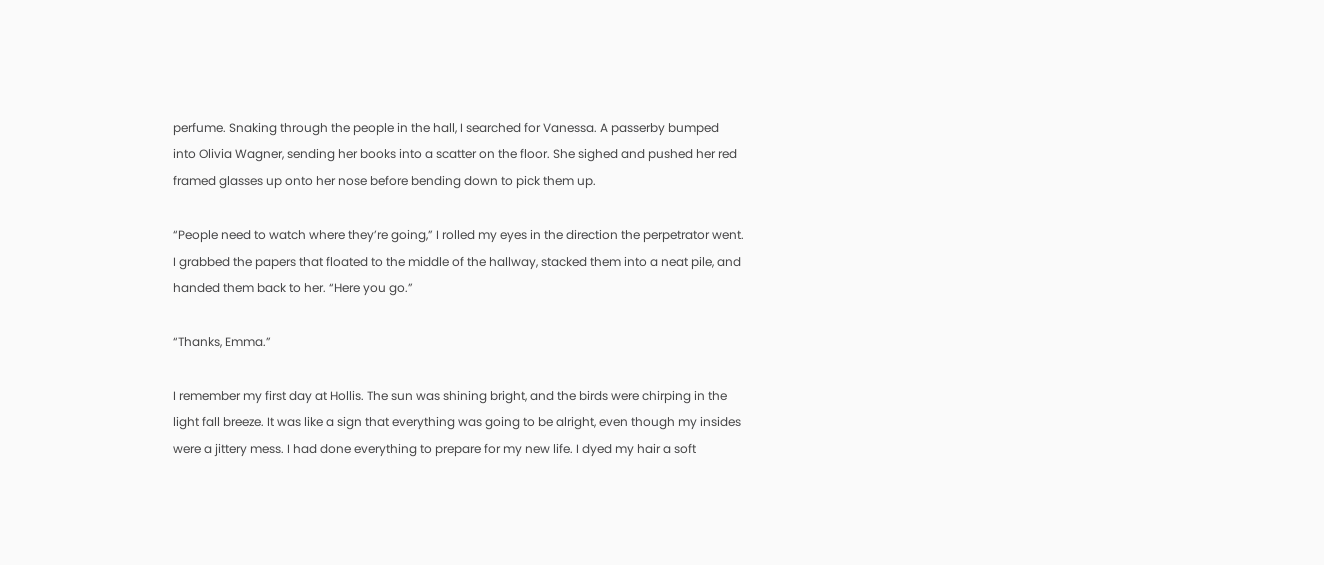perfume. Snaking through the people in the hall, I searched for Vanessa. A passerby bumped into Olivia Wagner, sending her books into a scatter on the floor. She sighed and pushed her red framed glasses up onto her nose before bending down to pick them up.

“People need to watch where they’re going,” I rolled my eyes in the direction the perpetrator went. I grabbed the papers that floated to the middle of the hallway, stacked them into a neat pile, and handed them back to her. “Here you go.”

“Thanks, Emma.”

I remember my first day at Hollis. The sun was shining bright, and the birds were chirping in the light fall breeze. It was like a sign that everything was going to be alright, even though my insides were a jittery mess. I had done everything to prepare for my new life. I dyed my hair a soft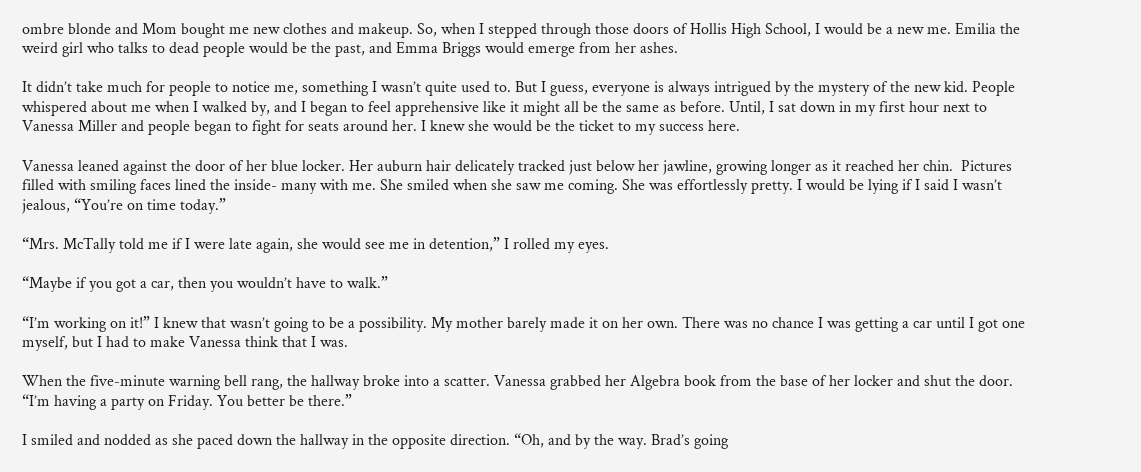ombre blonde and Mom bought me new clothes and makeup. So, when I stepped through those doors of Hollis High School, I would be a new me. Emilia the weird girl who talks to dead people would be the past, and Emma Briggs would emerge from her ashes.

It didn’t take much for people to notice me, something I wasn’t quite used to. But I guess, everyone is always intrigued by the mystery of the new kid. People whispered about me when I walked by, and I began to feel apprehensive like it might all be the same as before. Until, I sat down in my first hour next to Vanessa Miller and people began to fight for seats around her. I knew she would be the ticket to my success here.

Vanessa leaned against the door of her blue locker. Her auburn hair delicately tracked just below her jawline, growing longer as it reached her chin.  Pictures filled with smiling faces lined the inside- many with me. She smiled when she saw me coming. She was effortlessly pretty. I would be lying if I said I wasn’t jealous, “You’re on time today.”

“Mrs. McTally told me if I were late again, she would see me in detention,” I rolled my eyes.

“Maybe if you got a car, then you wouldn’t have to walk.”

“I’m working on it!” I knew that wasn’t going to be a possibility. My mother barely made it on her own. There was no chance I was getting a car until I got one myself, but I had to make Vanessa think that I was.

When the five-minute warning bell rang, the hallway broke into a scatter. Vanessa grabbed her Algebra book from the base of her locker and shut the door. “I’m having a party on Friday. You better be there.”

I smiled and nodded as she paced down the hallway in the opposite direction. “Oh, and by the way. Brad’s going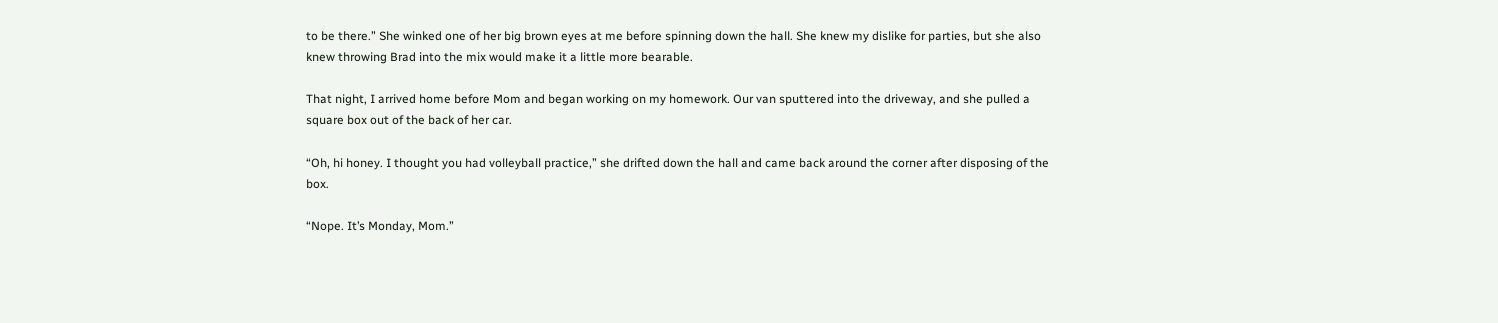to be there.” She winked one of her big brown eyes at me before spinning down the hall. She knew my dislike for parties, but she also knew throwing Brad into the mix would make it a little more bearable.

That night, I arrived home before Mom and began working on my homework. Our van sputtered into the driveway, and she pulled a square box out of the back of her car.

“Oh, hi honey. I thought you had volleyball practice,” she drifted down the hall and came back around the corner after disposing of the box.

“Nope. It’s Monday, Mom.”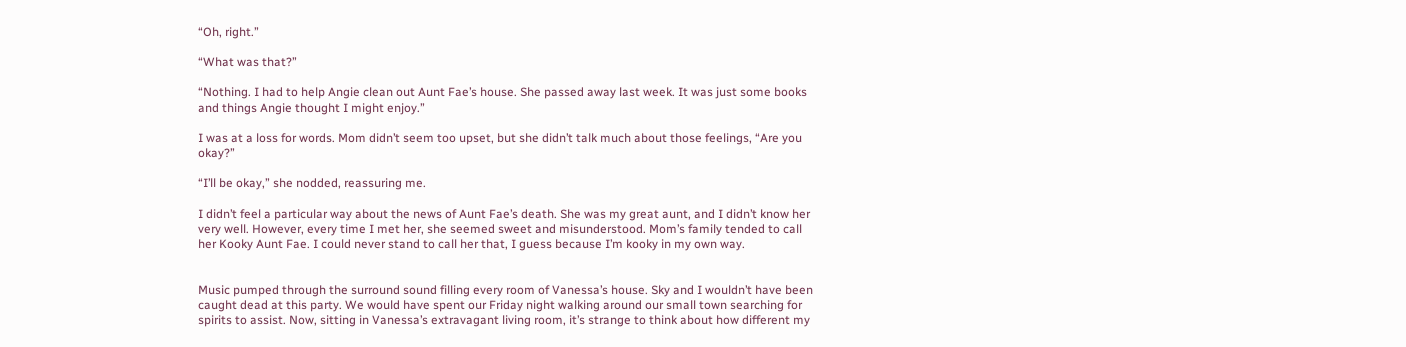“Oh, right.”

“What was that?”

“Nothing. I had to help Angie clean out Aunt Fae’s house. She passed away last week. It was just some books and things Angie thought I might enjoy.”

I was at a loss for words. Mom didn’t seem too upset, but she didn’t talk much about those feelings, “Are you okay?”

“I’ll be okay,” she nodded, reassuring me.

I didn’t feel a particular way about the news of Aunt Fae’s death. She was my great aunt, and I didn’t know her very well. However, every time I met her, she seemed sweet and misunderstood. Mom’s family tended to call her Kooky Aunt Fae. I could never stand to call her that, I guess because I’m kooky in my own way.


Music pumped through the surround sound filling every room of Vanessa’s house. Sky and I wouldn’t have been caught dead at this party. We would have spent our Friday night walking around our small town searching for spirits to assist. Now, sitting in Vanessa’s extravagant living room, it’s strange to think about how different my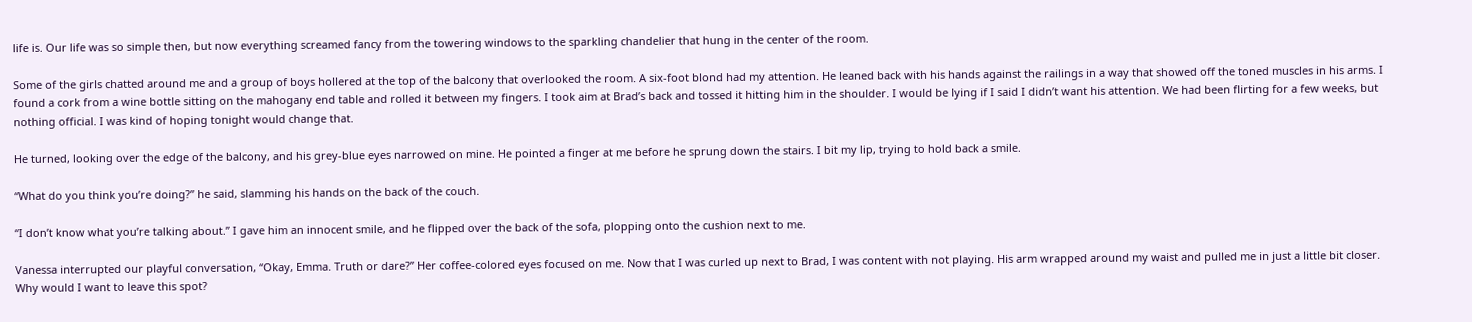life is. Our life was so simple then, but now everything screamed fancy from the towering windows to the sparkling chandelier that hung in the center of the room.

Some of the girls chatted around me and a group of boys hollered at the top of the balcony that overlooked the room. A six-foot blond had my attention. He leaned back with his hands against the railings in a way that showed off the toned muscles in his arms. I found a cork from a wine bottle sitting on the mahogany end table and rolled it between my fingers. I took aim at Brad’s back and tossed it hitting him in the shoulder. I would be lying if I said I didn’t want his attention. We had been flirting for a few weeks, but nothing official. I was kind of hoping tonight would change that.

He turned, looking over the edge of the balcony, and his grey-blue eyes narrowed on mine. He pointed a finger at me before he sprung down the stairs. I bit my lip, trying to hold back a smile.

“What do you think you’re doing?” he said, slamming his hands on the back of the couch.

“I don’t know what you’re talking about.” I gave him an innocent smile, and he flipped over the back of the sofa, plopping onto the cushion next to me.

Vanessa interrupted our playful conversation, “Okay, Emma. Truth or dare?” Her coffee-colored eyes focused on me. Now that I was curled up next to Brad, I was content with not playing. His arm wrapped around my waist and pulled me in just a little bit closer. Why would I want to leave this spot?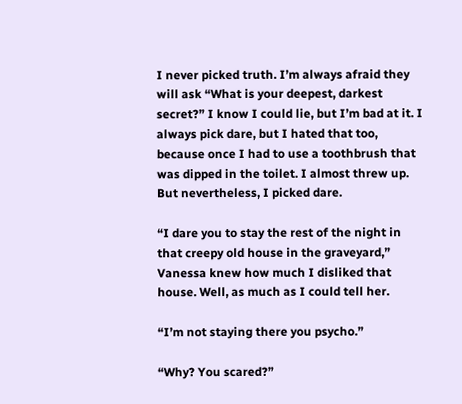I never picked truth. I’m always afraid they will ask “What is your deepest, darkest secret?” I know I could lie, but I’m bad at it. I always pick dare, but I hated that too, because once I had to use a toothbrush that was dipped in the toilet. I almost threw up. But nevertheless, I picked dare.

“I dare you to stay the rest of the night in that creepy old house in the graveyard,” Vanessa knew how much I disliked that house. Well, as much as I could tell her.

“I’m not staying there you psycho.”

“Why? You scared?”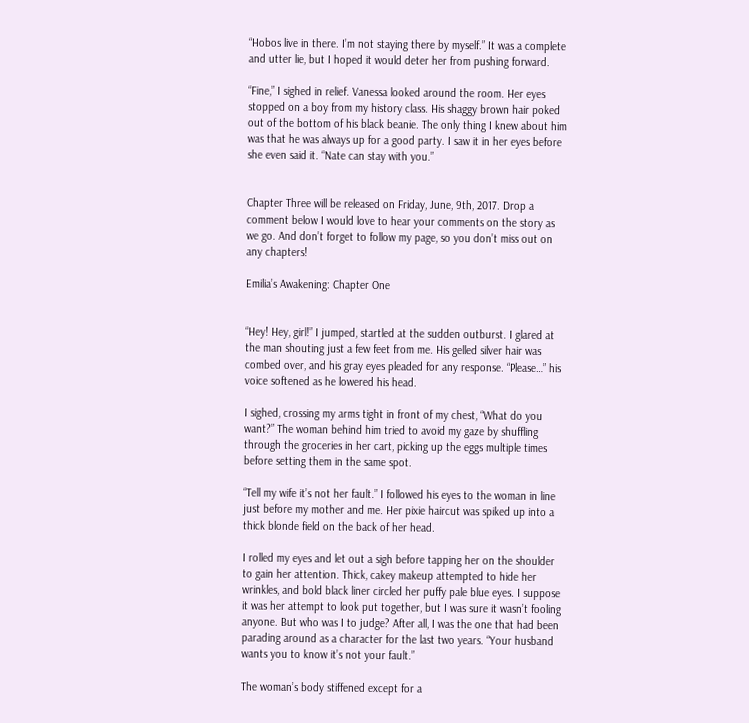“Hobos live in there. I’m not staying there by myself.” It was a complete and utter lie, but I hoped it would deter her from pushing forward.

“Fine,” I sighed in relief. Vanessa looked around the room. Her eyes stopped on a boy from my history class. His shaggy brown hair poked out of the bottom of his black beanie. The only thing I knew about him was that he was always up for a good party. I saw it in her eyes before she even said it. “Nate can stay with you.”


Chapter Three will be released on Friday, June, 9th, 2017. Drop a comment below I would love to hear your comments on the story as we go. And don’t forget to follow my page, so you don’t miss out on any chapters!

Emilia’s Awakening: Chapter One


“Hey! Hey, girl!” I jumped, startled at the sudden outburst. I glared at the man shouting just a few feet from me. His gelled silver hair was combed over, and his gray eyes pleaded for any response. “Please…” his voice softened as he lowered his head.

I sighed, crossing my arms tight in front of my chest, “What do you want?” The woman behind him tried to avoid my gaze by shuffling through the groceries in her cart, picking up the eggs multiple times before setting them in the same spot.

“Tell my wife it’s not her fault.” I followed his eyes to the woman in line just before my mother and me. Her pixie haircut was spiked up into a thick blonde field on the back of her head.

I rolled my eyes and let out a sigh before tapping her on the shoulder to gain her attention. Thick, cakey makeup attempted to hide her wrinkles, and bold black liner circled her puffy pale blue eyes. I suppose it was her attempt to look put together, but I was sure it wasn’t fooling anyone. But who was I to judge? After all, I was the one that had been parading around as a character for the last two years. “Your husband wants you to know it’s not your fault.”

The woman’s body stiffened except for a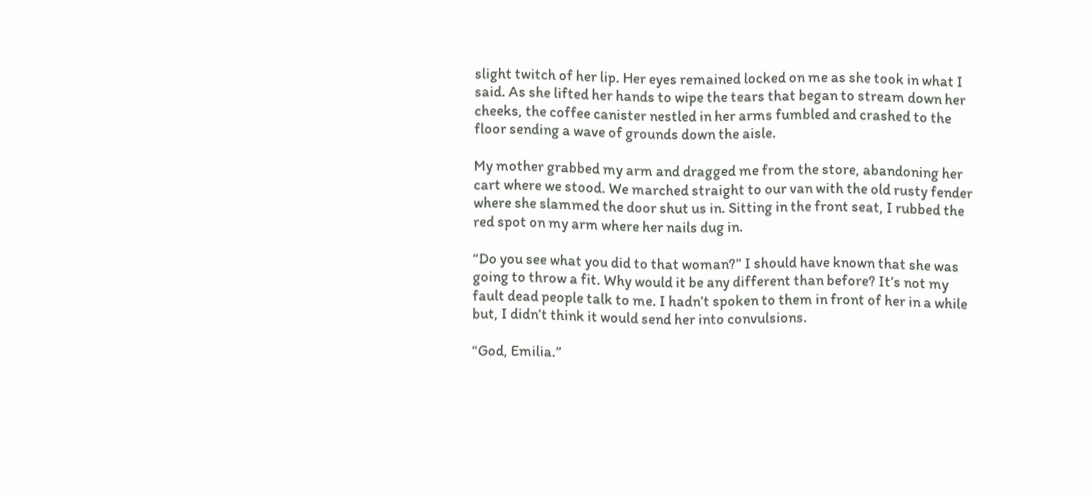slight twitch of her lip. Her eyes remained locked on me as she took in what I said. As she lifted her hands to wipe the tears that began to stream down her cheeks, the coffee canister nestled in her arms fumbled and crashed to the floor sending a wave of grounds down the aisle.

My mother grabbed my arm and dragged me from the store, abandoning her cart where we stood. We marched straight to our van with the old rusty fender where she slammed the door shut us in. Sitting in the front seat, I rubbed the red spot on my arm where her nails dug in.

“Do you see what you did to that woman?” I should have known that she was going to throw a fit. Why would it be any different than before? It’s not my fault dead people talk to me. I hadn’t spoken to them in front of her in a while but, I didn’t think it would send her into convulsions.

“God, Emilia.”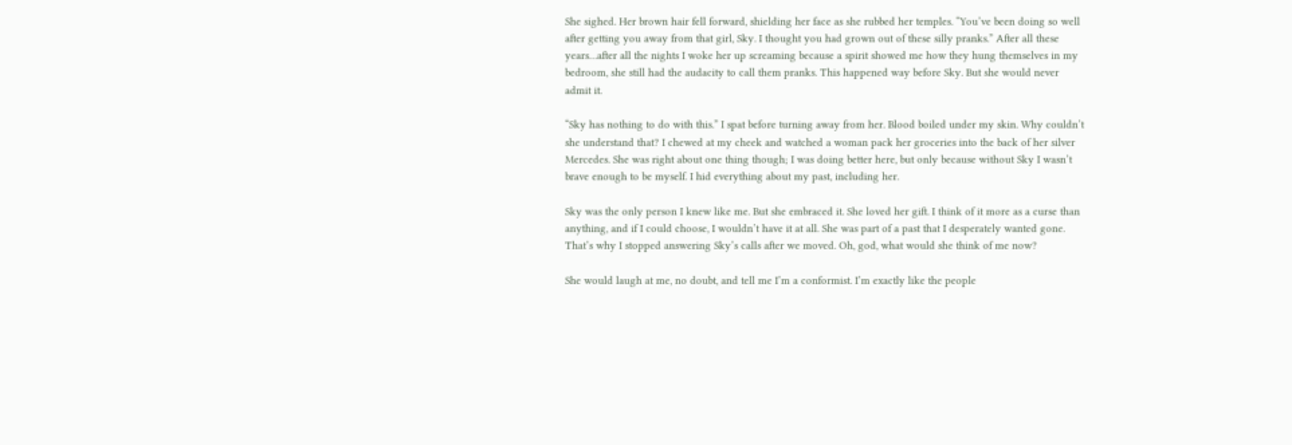She sighed. Her brown hair fell forward, shielding her face as she rubbed her temples. “You’ve been doing so well after getting you away from that girl, Sky. I thought you had grown out of these silly pranks.” After all these years…after all the nights I woke her up screaming because a spirit showed me how they hung themselves in my bedroom, she still had the audacity to call them pranks. This happened way before Sky. But she would never admit it.

“Sky has nothing to do with this.” I spat before turning away from her. Blood boiled under my skin. Why couldn’t she understand that? I chewed at my cheek and watched a woman pack her groceries into the back of her silver Mercedes. She was right about one thing though; I was doing better here, but only because without Sky I wasn’t brave enough to be myself. I hid everything about my past, including her.

Sky was the only person I knew like me. But she embraced it. She loved her gift. I think of it more as a curse than anything, and if I could choose, I wouldn’t have it at all. She was part of a past that I desperately wanted gone. That’s why I stopped answering Sky’s calls after we moved. Oh, god, what would she think of me now?

She would laugh at me, no doubt, and tell me I’m a conformist. I’m exactly like the people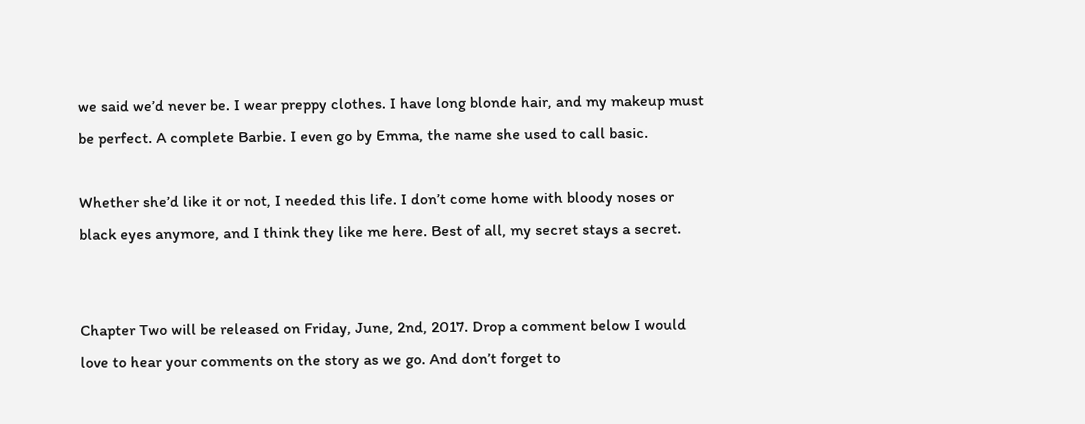we said we’d never be. I wear preppy clothes. I have long blonde hair, and my makeup must be perfect. A complete Barbie. I even go by Emma, the name she used to call basic.

Whether she’d like it or not, I needed this life. I don’t come home with bloody noses or black eyes anymore, and I think they like me here. Best of all, my secret stays a secret.


Chapter Two will be released on Friday, June, 2nd, 2017. Drop a comment below I would love to hear your comments on the story as we go. And don’t forget to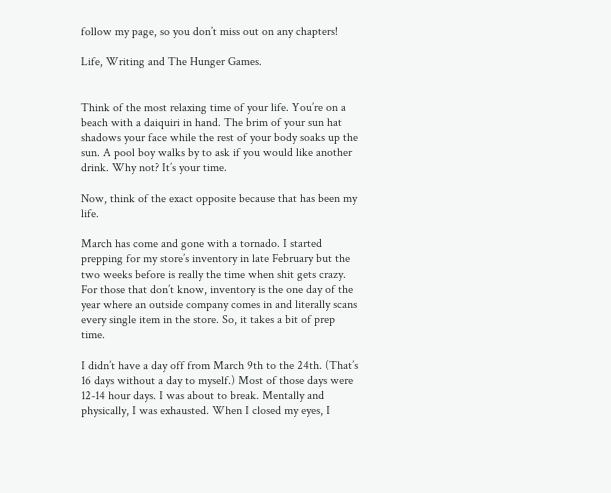follow my page, so you don’t miss out on any chapters!

Life, Writing and The Hunger Games.


Think of the most relaxing time of your life. You’re on a beach with a daiquiri in hand. The brim of your sun hat shadows your face while the rest of your body soaks up the sun. A pool boy walks by to ask if you would like another drink. Why not? It’s your time.

Now, think of the exact opposite because that has been my life.

March has come and gone with a tornado. I started prepping for my store’s inventory in late February but the two weeks before is really the time when shit gets crazy. For those that don’t know, inventory is the one day of the year where an outside company comes in and literally scans every single item in the store. So, it takes a bit of prep time.

I didn’t have a day off from March 9th to the 24th. (That’s 16 days without a day to myself.) Most of those days were 12-14 hour days. I was about to break. Mentally and physically, I was exhausted. When I closed my eyes, I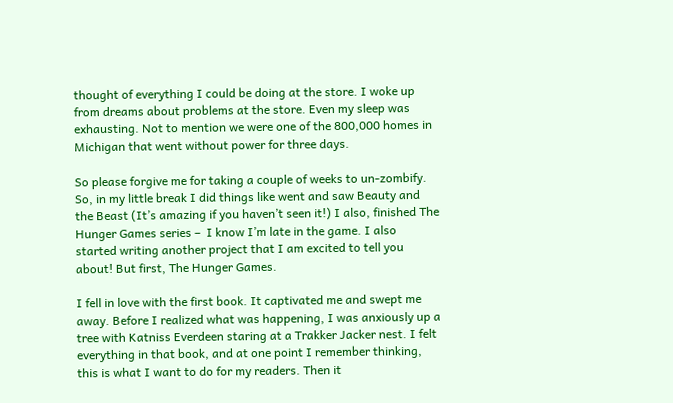thought of everything I could be doing at the store. I woke up from dreams about problems at the store. Even my sleep was exhausting. Not to mention we were one of the 800,000 homes in Michigan that went without power for three days.

So please forgive me for taking a couple of weeks to un-zombify. So, in my little break I did things like went and saw Beauty and the Beast (It’s amazing if you haven’t seen it!) I also, finished The Hunger Games series –  I know I’m late in the game. I also started writing another project that I am excited to tell you about! But first, The Hunger Games.

I fell in love with the first book. It captivated me and swept me away. Before I realized what was happening, I was anxiously up a tree with Katniss Everdeen staring at a Trakker Jacker nest. I felt everything in that book, and at one point I remember thinking, this is what I want to do for my readers. Then it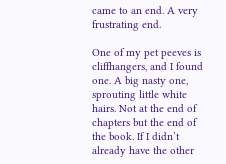came to an end. A very frustrating end.

One of my pet peeves is cliffhangers, and I found one. A big nasty one, sprouting little white hairs. Not at the end of chapters but the end of the book. If I didn’t already have the other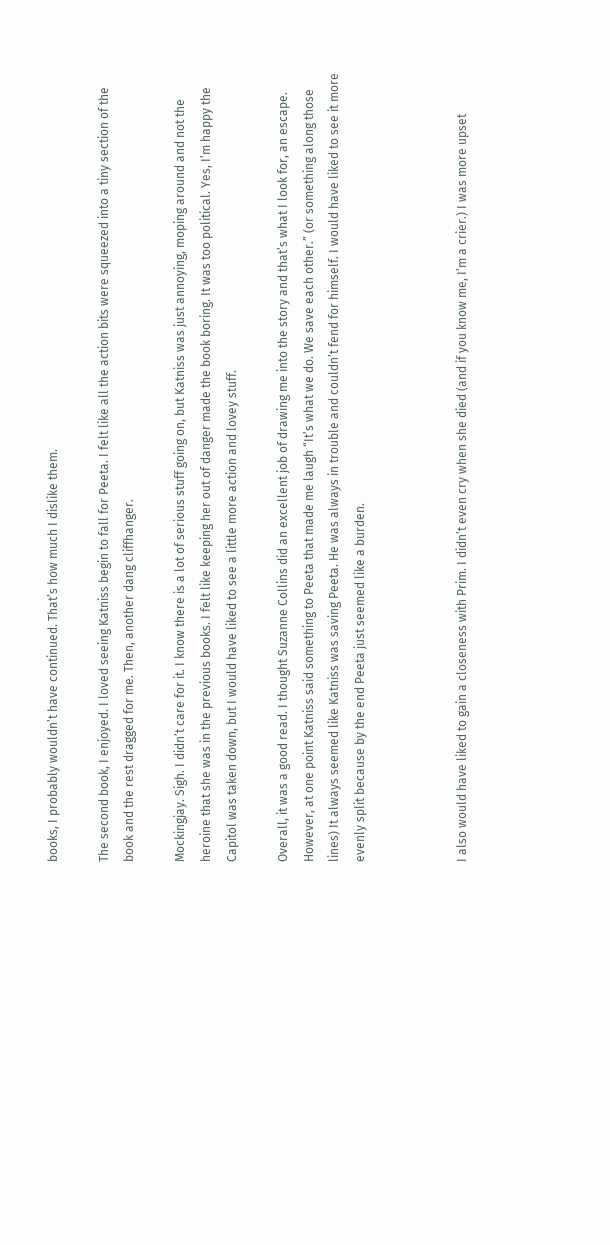books, I probably wouldn’t have continued. That’s how much I dislike them.

The second book, I enjoyed. I loved seeing Katniss begin to fall for Peeta. I felt like all the action bits were squeezed into a tiny section of the book and the rest dragged for me. Then, another dang cliffhanger.

Mockingjay. Sigh. I didn’t care for it. I know there is a lot of serious stuff going on, but Katniss was just annoying, moping around and not the heroine that she was in the previous books. I felt like keeping her out of danger made the book boring. It was too political. Yes, I’m happy the Capitol was taken down, but I would have liked to see a little more action and lovey stuff.

Overall, it was a good read. I thought Suzanne Collins did an excellent job of drawing me into the story and that’s what I look for, an escape. However, at one point Katniss said something to Peeta that made me laugh “It’s what we do. We save each other.” (or something along those lines) It always seemed like Katniss was saving Peeta. He was always in trouble and couldn’t fend for himself. I would have liked to see it more evenly split because by the end Peeta just seemed like a burden.



I also would have liked to gain a closeness with Prim. I didn’t even cry when she died (and if you know me, I’m a crier.) I was more upset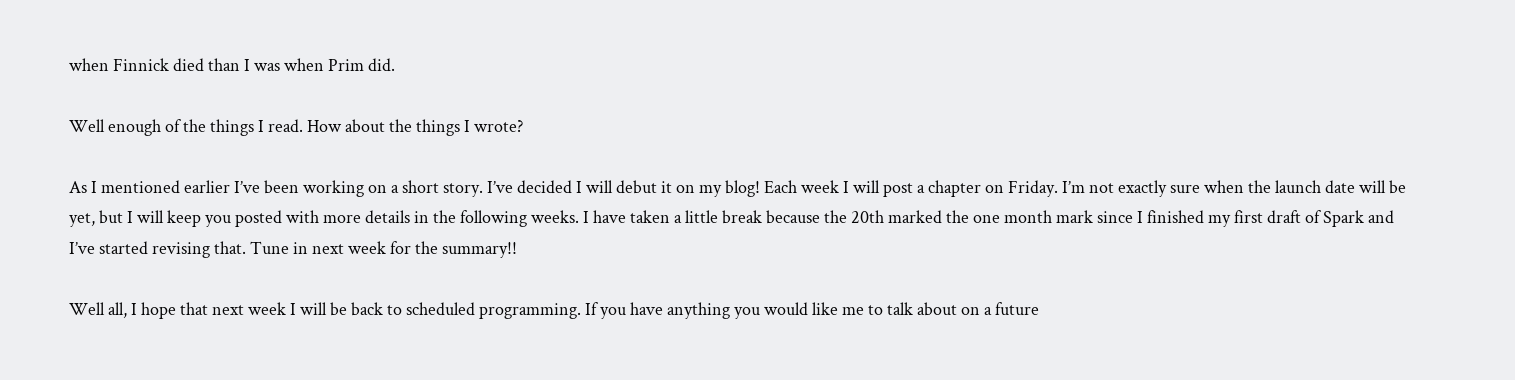when Finnick died than I was when Prim did.

Well enough of the things I read. How about the things I wrote?

As I mentioned earlier I’ve been working on a short story. I’ve decided I will debut it on my blog! Each week I will post a chapter on Friday. I’m not exactly sure when the launch date will be yet, but I will keep you posted with more details in the following weeks. I have taken a little break because the 20th marked the one month mark since I finished my first draft of Spark and I’ve started revising that. Tune in next week for the summary!!

Well all, I hope that next week I will be back to scheduled programming. If you have anything you would like me to talk about on a future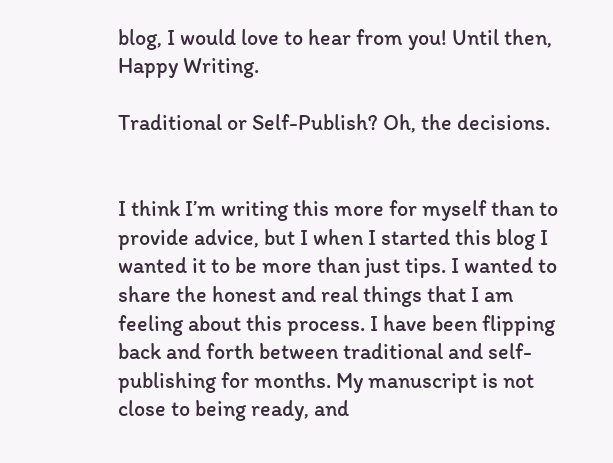blog, I would love to hear from you! Until then, Happy Writing.

Traditional or Self-Publish? Oh, the decisions.


I think I’m writing this more for myself than to provide advice, but I when I started this blog I wanted it to be more than just tips. I wanted to share the honest and real things that I am feeling about this process. I have been flipping back and forth between traditional and self-publishing for months. My manuscript is not close to being ready, and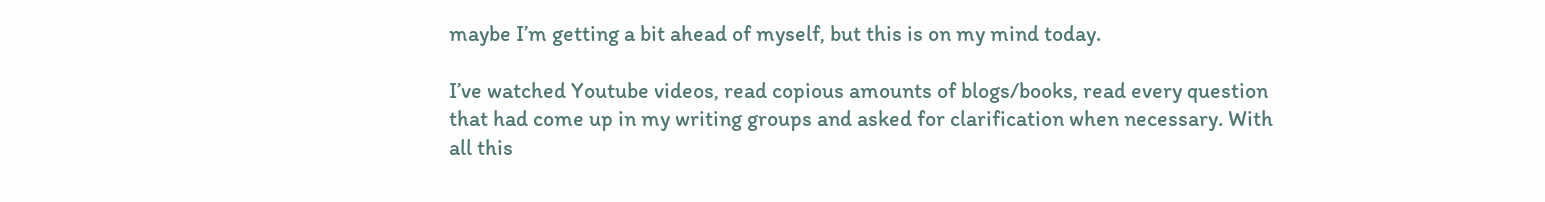maybe I’m getting a bit ahead of myself, but this is on my mind today.

I’ve watched Youtube videos, read copious amounts of blogs/books, read every question that had come up in my writing groups and asked for clarification when necessary. With all this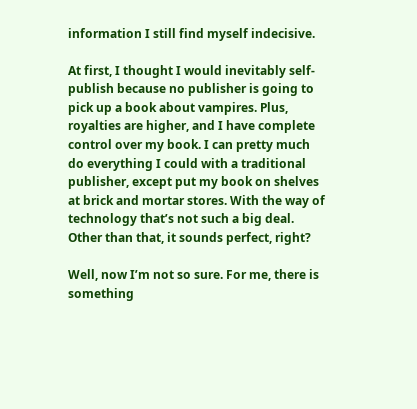information I still find myself indecisive.

At first, I thought I would inevitably self-publish because no publisher is going to pick up a book about vampires. Plus, royalties are higher, and I have complete control over my book. I can pretty much do everything I could with a traditional publisher, except put my book on shelves at brick and mortar stores. With the way of technology that’s not such a big deal. Other than that, it sounds perfect, right?

Well, now I’m not so sure. For me, there is something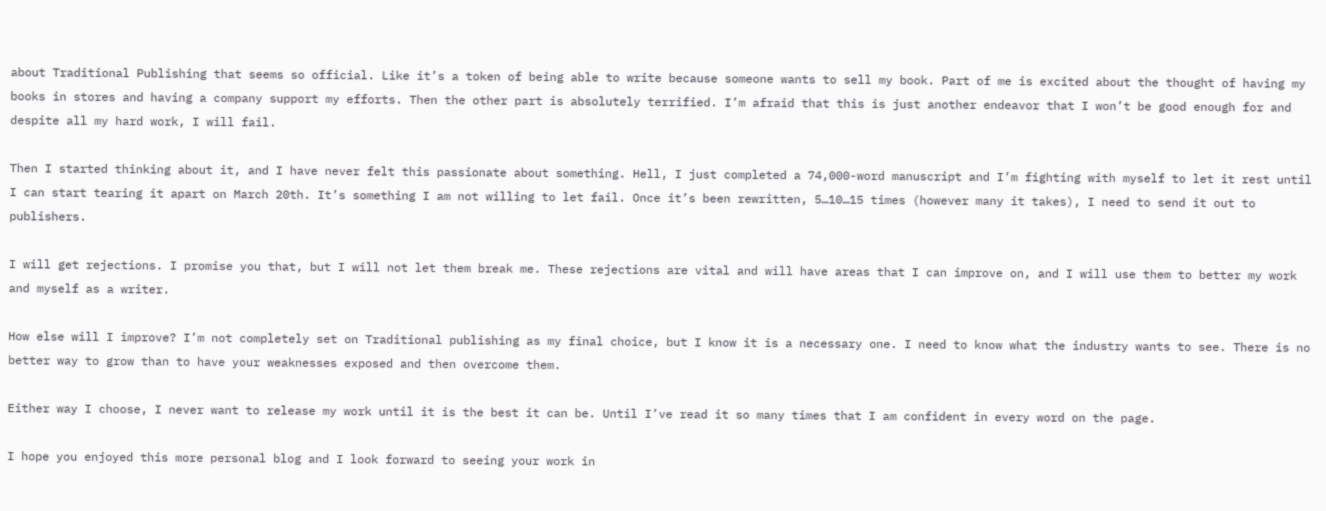about Traditional Publishing that seems so official. Like it’s a token of being able to write because someone wants to sell my book. Part of me is excited about the thought of having my books in stores and having a company support my efforts. Then the other part is absolutely terrified. I’m afraid that this is just another endeavor that I won’t be good enough for and despite all my hard work, I will fail.

Then I started thinking about it, and I have never felt this passionate about something. Hell, I just completed a 74,000-word manuscript and I’m fighting with myself to let it rest until I can start tearing it apart on March 20th. It’s something I am not willing to let fail. Once it’s been rewritten, 5…10…15 times (however many it takes), I need to send it out to publishers.

I will get rejections. I promise you that, but I will not let them break me. These rejections are vital and will have areas that I can improve on, and I will use them to better my work and myself as a writer.

How else will I improve? I’m not completely set on Traditional publishing as my final choice, but I know it is a necessary one. I need to know what the industry wants to see. There is no better way to grow than to have your weaknesses exposed and then overcome them.

Either way I choose, I never want to release my work until it is the best it can be. Until I’ve read it so many times that I am confident in every word on the page.

I hope you enjoyed this more personal blog and I look forward to seeing your work in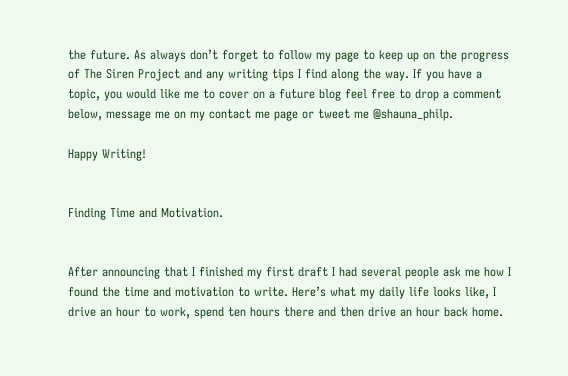the future. As always don’t forget to follow my page to keep up on the progress of The Siren Project and any writing tips I find along the way. If you have a topic, you would like me to cover on a future blog feel free to drop a comment below, message me on my contact me page or tweet me @shauna_philp.

Happy Writing!


Finding Time and Motivation.


After announcing that I finished my first draft I had several people ask me how I found the time and motivation to write. Here’s what my daily life looks like, I drive an hour to work, spend ten hours there and then drive an hour back home.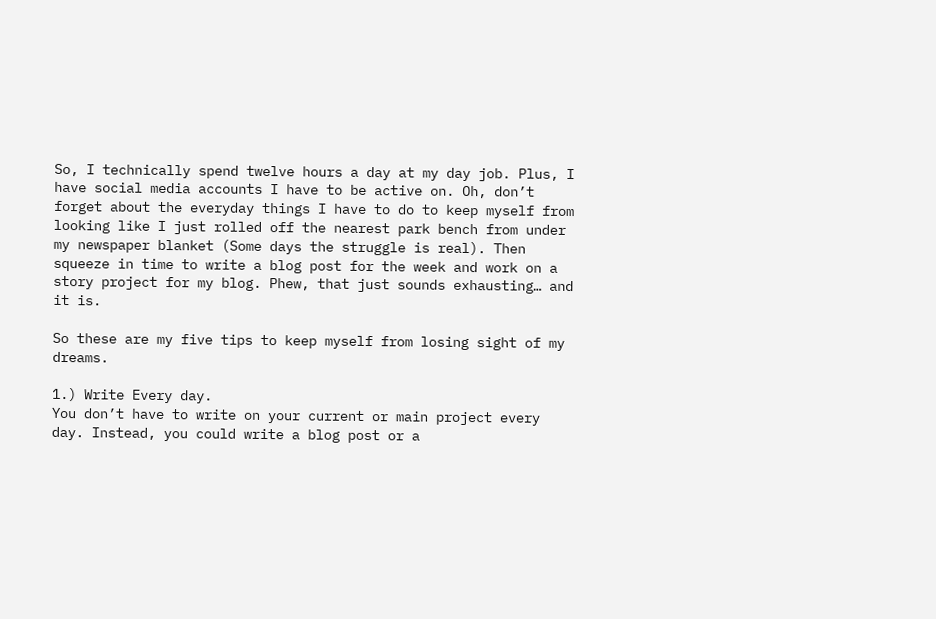So, I technically spend twelve hours a day at my day job. Plus, I have social media accounts I have to be active on. Oh, don’t forget about the everyday things I have to do to keep myself from looking like I just rolled off the nearest park bench from under my newspaper blanket (Some days the struggle is real). Then squeeze in time to write a blog post for the week and work on a story project for my blog. Phew, that just sounds exhausting… and it is.

So these are my five tips to keep myself from losing sight of my dreams.

1.) Write Every day.
You don’t have to write on your current or main project every day. Instead, you could write a blog post or a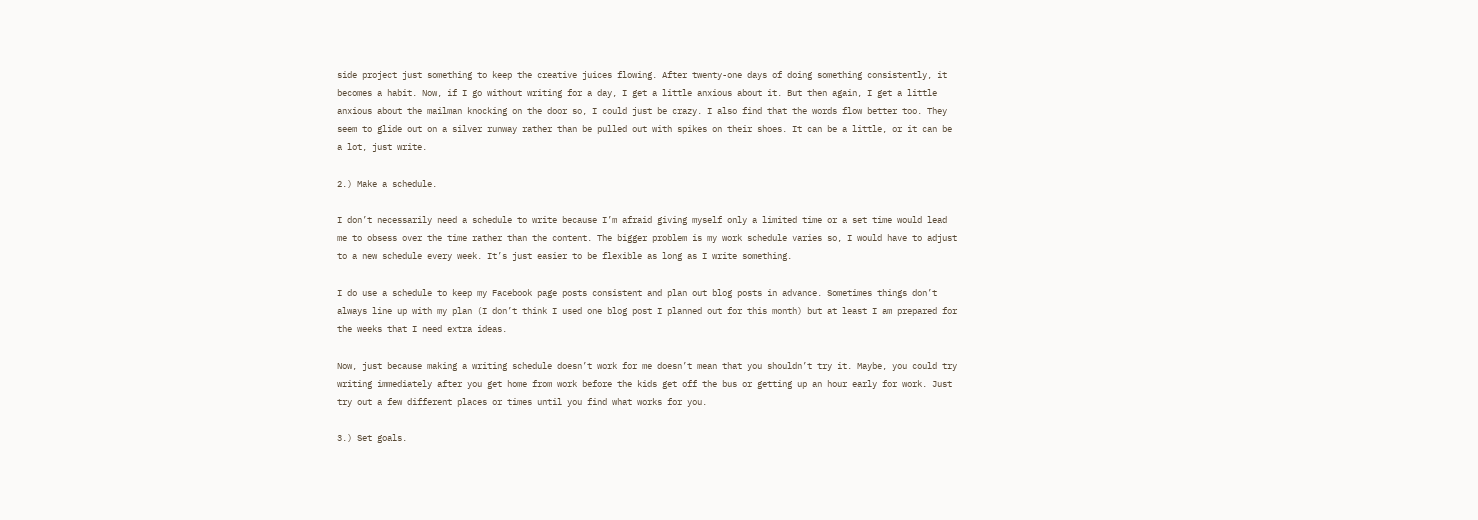side project just something to keep the creative juices flowing. After twenty-one days of doing something consistently, it becomes a habit. Now, if I go without writing for a day, I get a little anxious about it. But then again, I get a little anxious about the mailman knocking on the door so, I could just be crazy. I also find that the words flow better too. They seem to glide out on a silver runway rather than be pulled out with spikes on their shoes. It can be a little, or it can be a lot, just write.

2.) Make a schedule.

I don’t necessarily need a schedule to write because I’m afraid giving myself only a limited time or a set time would lead me to obsess over the time rather than the content. The bigger problem is my work schedule varies so, I would have to adjust to a new schedule every week. It’s just easier to be flexible as long as I write something.

I do use a schedule to keep my Facebook page posts consistent and plan out blog posts in advance. Sometimes things don’t always line up with my plan (I don’t think I used one blog post I planned out for this month) but at least I am prepared for the weeks that I need extra ideas.

Now, just because making a writing schedule doesn’t work for me doesn’t mean that you shouldn’t try it. Maybe, you could try writing immediately after you get home from work before the kids get off the bus or getting up an hour early for work. Just try out a few different places or times until you find what works for you.

3.) Set goals.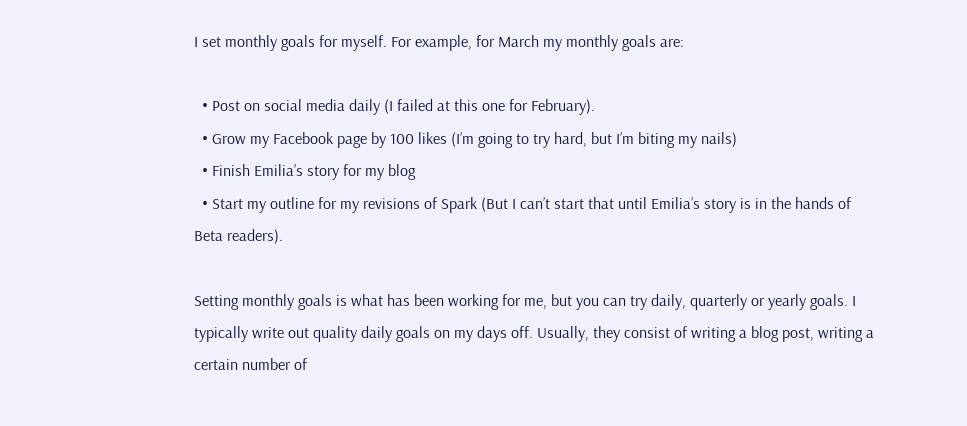I set monthly goals for myself. For example, for March my monthly goals are:

  • Post on social media daily (I failed at this one for February).
  • Grow my Facebook page by 100 likes (I’m going to try hard, but I’m biting my nails)
  • Finish Emilia’s story for my blog
  • Start my outline for my revisions of Spark (But I can’t start that until Emilia’s story is in the hands of Beta readers).

Setting monthly goals is what has been working for me, but you can try daily, quarterly or yearly goals. I typically write out quality daily goals on my days off. Usually, they consist of writing a blog post, writing a certain number of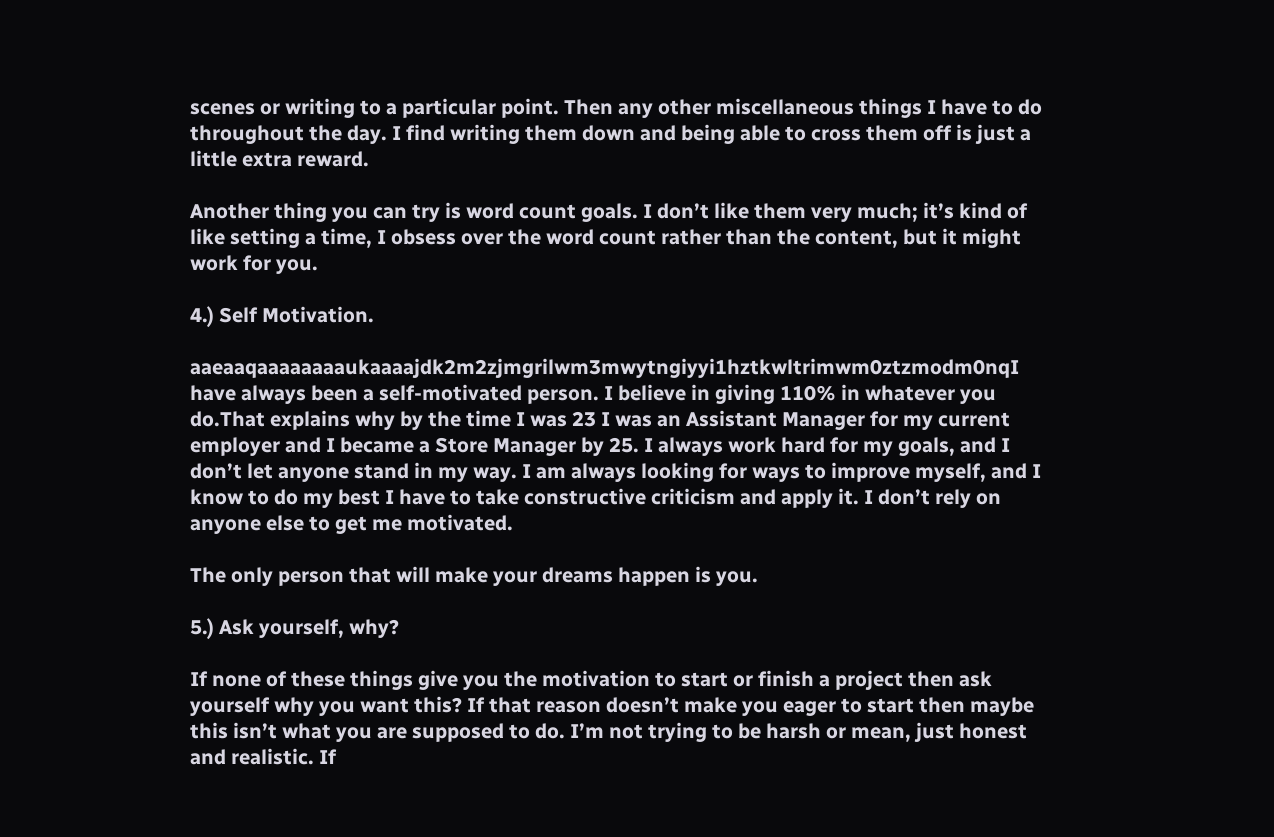scenes or writing to a particular point. Then any other miscellaneous things I have to do throughout the day. I find writing them down and being able to cross them off is just a little extra reward.

Another thing you can try is word count goals. I don’t like them very much; it’s kind of like setting a time, I obsess over the word count rather than the content, but it might work for you.

4.) Self Motivation.

aaeaaqaaaaaaaaukaaaajdk2m2zjmgrilwm3mwytngiyyi1hztkwltrimwm0ztzmodm0nqI have always been a self-motivated person. I believe in giving 110% in whatever you do.That explains why by the time I was 23 I was an Assistant Manager for my current employer and I became a Store Manager by 25. I always work hard for my goals, and I don’t let anyone stand in my way. I am always looking for ways to improve myself, and I know to do my best I have to take constructive criticism and apply it. I don’t rely on anyone else to get me motivated.

The only person that will make your dreams happen is you.

5.) Ask yourself, why?

If none of these things give you the motivation to start or finish a project then ask yourself why you want this? If that reason doesn’t make you eager to start then maybe this isn’t what you are supposed to do. I’m not trying to be harsh or mean, just honest and realistic. If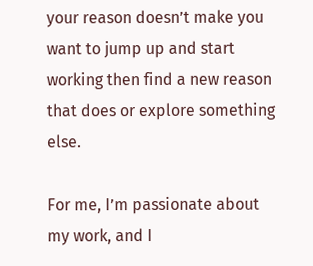your reason doesn’t make you want to jump up and start working then find a new reason that does or explore something else.

For me, I’m passionate about my work, and I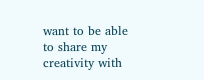want to be able to share my creativity with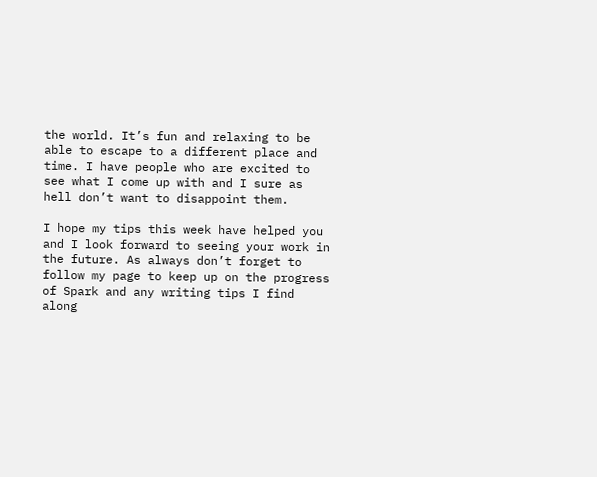the world. It’s fun and relaxing to be able to escape to a different place and time. I have people who are excited to see what I come up with and I sure as hell don’t want to disappoint them.

I hope my tips this week have helped you and I look forward to seeing your work in the future. As always don’t forget to follow my page to keep up on the progress of Spark and any writing tips I find along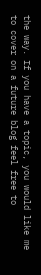the way. If you have a topic, you would like me to cover on a future blog feel free to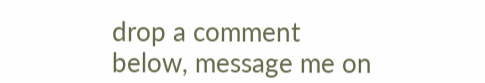drop a comment below, message me on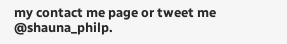my contact me page or tweet me @shauna_philp.